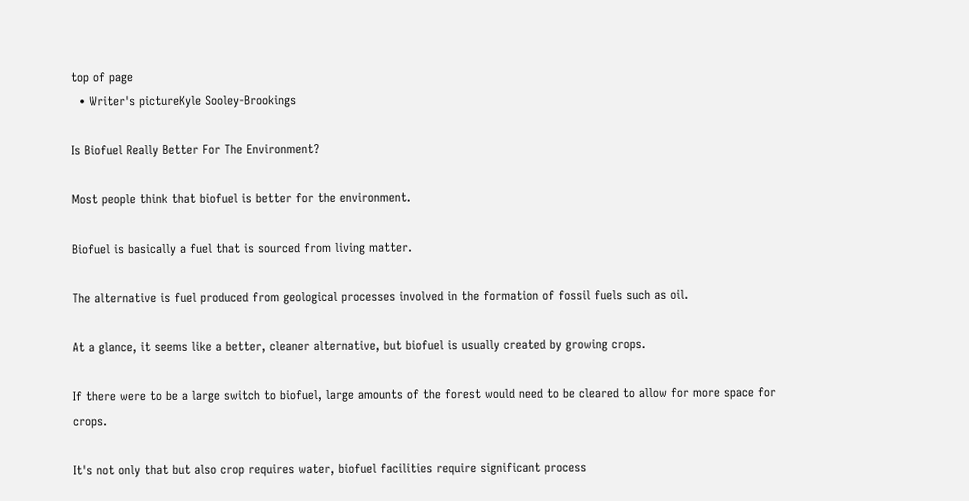top of page
  • Writer's pictureKyle Sooley-Brookings

Is Biofuel Really Better For The Environment?

Most people think that biofuel is better for the environment.

Biofuel is basically a fuel that is sourced from living matter.

The alternative is fuel produced from geological processes involved in the formation of fossil fuels such as oil.

At a glance, it seems like a better, cleaner alternative, but biofuel is usually created by growing crops.

If there were to be a large switch to biofuel, large amounts of the forest would need to be cleared to allow for more space for crops.

It's not only that but also crop requires water, biofuel facilities require significant process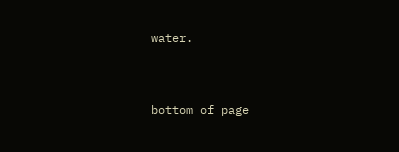water.


bottom of page